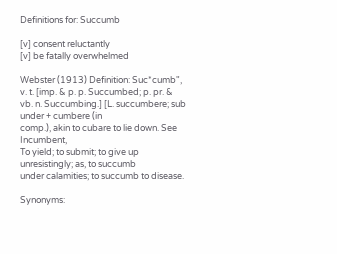Definitions for: Succumb

[v] consent reluctantly
[v] be fatally overwhelmed

Webster (1913) Definition: Suc*cumb", v. t. [imp. & p. p. Succumbed; p. pr. &
vb. n. Succumbing.] [L. succumbere; sub under + cumbere (in
comp.), akin to cubare to lie down. See Incumbent,
To yield; to submit; to give up unresistingly; as, to succumb
under calamities; to succumb to disease.

Synonyms: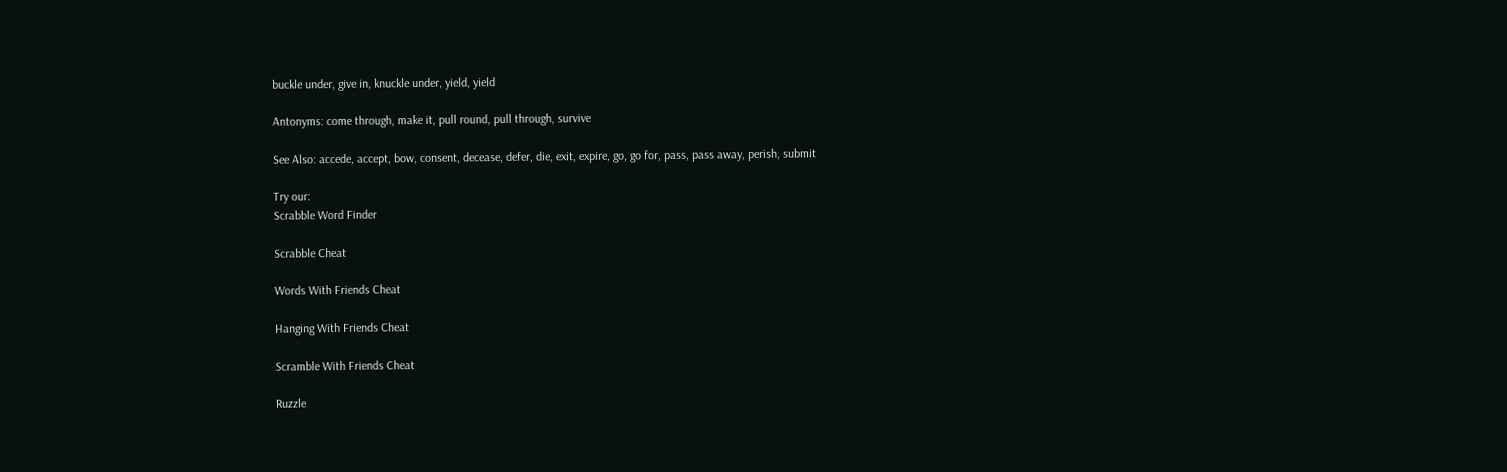buckle under, give in, knuckle under, yield, yield

Antonyms: come through, make it, pull round, pull through, survive

See Also: accede, accept, bow, consent, decease, defer, die, exit, expire, go, go for, pass, pass away, perish, submit

Try our:
Scrabble Word Finder

Scrabble Cheat

Words With Friends Cheat

Hanging With Friends Cheat

Scramble With Friends Cheat

Ruzzle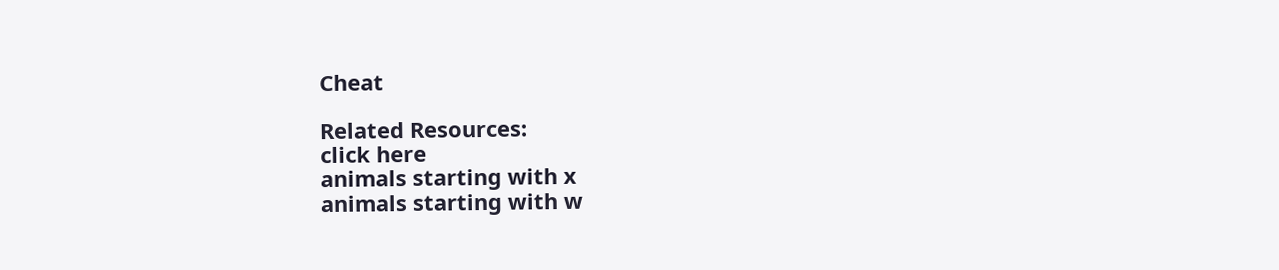Cheat

Related Resources:
click here
animals starting with x
animals starting with w